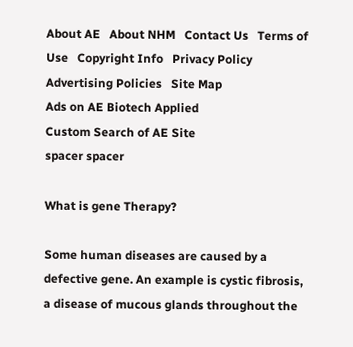About AE   About NHM   Contact Us   Terms of Use   Copyright Info   Privacy Policy   Advertising Policies   Site Map
Ads on AE Biotech Applied
Custom Search of AE Site
spacer spacer

What is gene Therapy?

Some human diseases are caused by a defective gene. An example is cystic fibrosis, a disease of mucous glands throughout the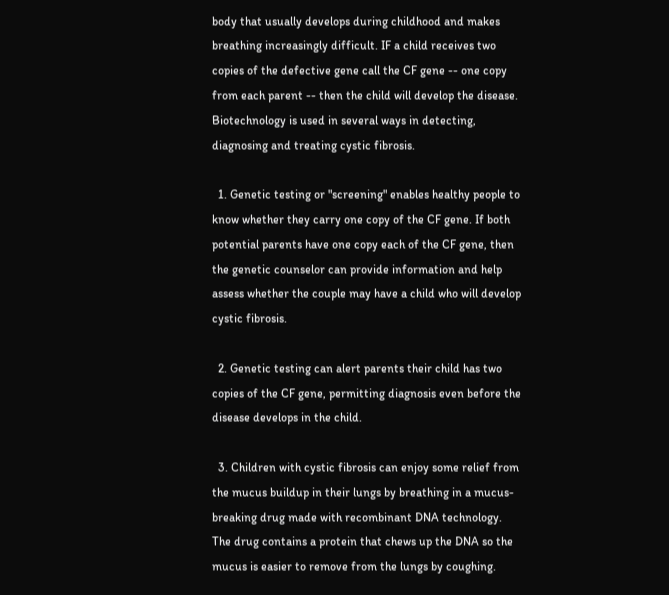body that usually develops during childhood and makes breathing increasingly difficult. IF a child receives two copies of the defective gene call the CF gene -- one copy from each parent -- then the child will develop the disease. Biotechnology is used in several ways in detecting, diagnosing and treating cystic fibrosis.

  1. Genetic testing or "screening" enables healthy people to know whether they carry one copy of the CF gene. If both potential parents have one copy each of the CF gene, then the genetic counselor can provide information and help assess whether the couple may have a child who will develop cystic fibrosis.

  2. Genetic testing can alert parents their child has two copies of the CF gene, permitting diagnosis even before the disease develops in the child.

  3. Children with cystic fibrosis can enjoy some relief from the mucus buildup in their lungs by breathing in a mucus-breaking drug made with recombinant DNA technology. The drug contains a protein that chews up the DNA so the mucus is easier to remove from the lungs by coughing.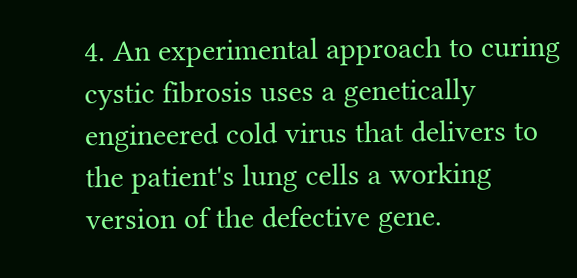4. An experimental approach to curing cystic fibrosis uses a genetically engineered cold virus that delivers to the patient's lung cells a working version of the defective gene.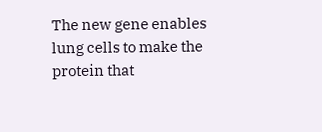The new gene enables lung cells to make the protein that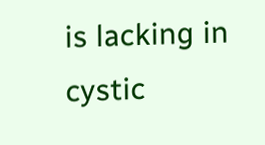is lacking in cystic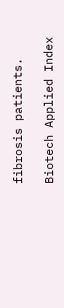fibrosis patients.

Biotech Applied Index